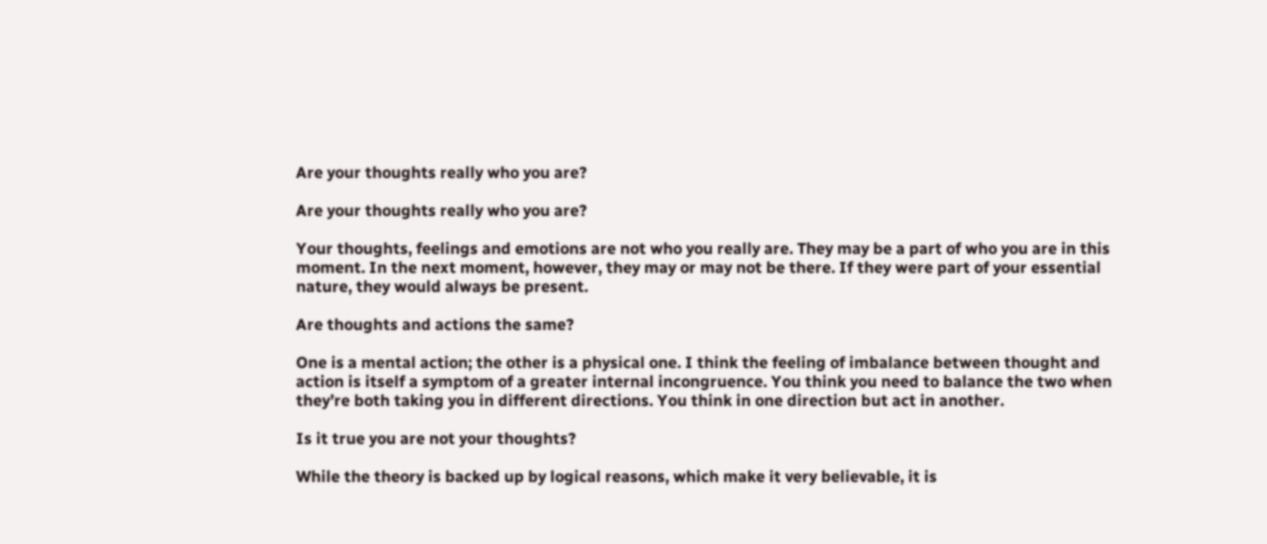Are your thoughts really who you are?

Are your thoughts really who you are?

Your thoughts, feelings and emotions are not who you really are. They may be a part of who you are in this moment. In the next moment, however, they may or may not be there. If they were part of your essential nature, they would always be present.

Are thoughts and actions the same?

One is a mental action; the other is a physical one. I think the feeling of imbalance between thought and action is itself a symptom of a greater internal incongruence. You think you need to balance the two when they’re both taking you in different directions. You think in one direction but act in another.

Is it true you are not your thoughts?

While the theory is backed up by logical reasons, which make it very believable, it is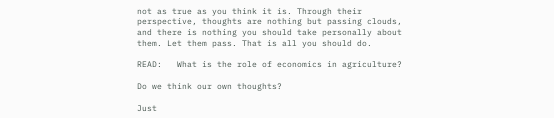not as true as you think it is. Through their perspective, thoughts are nothing but passing clouds, and there is nothing you should take personally about them. Let them pass. That is all you should do.

READ:   What is the role of economics in agriculture?

Do we think our own thoughts?

Just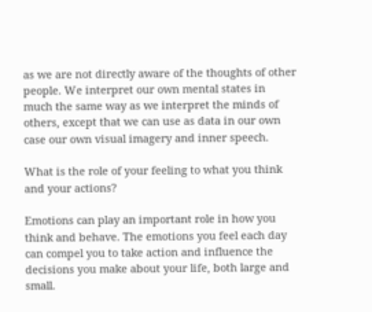as we are not directly aware of the thoughts of other people. We interpret our own mental states in much the same way as we interpret the minds of others, except that we can use as data in our own case our own visual imagery and inner speech.

What is the role of your feeling to what you think and your actions?

Emotions can play an important role in how you think and behave. The emotions you feel each day can compel you to take action and influence the decisions you make about your life, both large and small.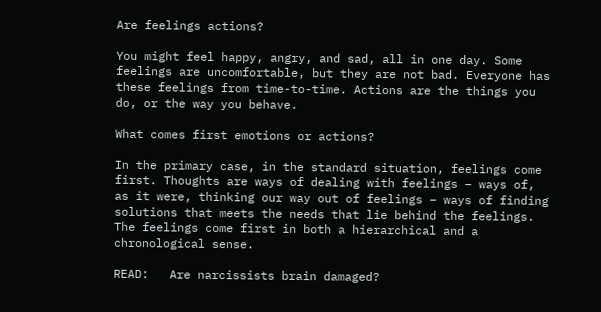Are feelings actions?

You might feel happy, angry, and sad, all in one day. Some feelings are uncomfortable, but they are not bad. Everyone has these feelings from time-to-time. Actions are the things you do, or the way you behave.

What comes first emotions or actions?

In the primary case, in the standard situation, feelings come first. Thoughts are ways of dealing with feelings – ways of, as it were, thinking our way out of feelings – ways of finding solutions that meets the needs that lie behind the feelings. The feelings come first in both a hierarchical and a chronological sense.

READ:   Are narcissists brain damaged?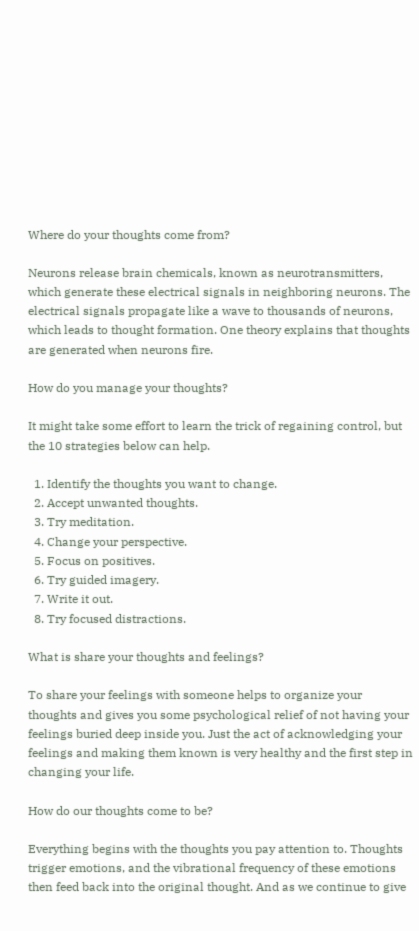Where do your thoughts come from?

Neurons release brain chemicals, known as neurotransmitters, which generate these electrical signals in neighboring neurons. The electrical signals propagate like a wave to thousands of neurons, which leads to thought formation. One theory explains that thoughts are generated when neurons fire.

How do you manage your thoughts?

It might take some effort to learn the trick of regaining control, but the 10 strategies below can help.

  1. Identify the thoughts you want to change.
  2. Accept unwanted thoughts.
  3. Try meditation.
  4. Change your perspective.
  5. Focus on positives.
  6. Try guided imagery.
  7. Write it out.
  8. Try focused distractions.

What is share your thoughts and feelings?

To share your feelings with someone helps to organize your thoughts and gives you some psychological relief of not having your feelings buried deep inside you. Just the act of acknowledging your feelings and making them known is very healthy and the first step in changing your life.

How do our thoughts come to be?

Everything begins with the thoughts you pay attention to. Thoughts trigger emotions, and the vibrational frequency of these emotions then feed back into the original thought. And as we continue to give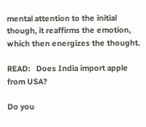mental attention to the initial though, it reaffirms the emotion, which then energizes the thought.

READ:   Does India import apple from USA?

Do you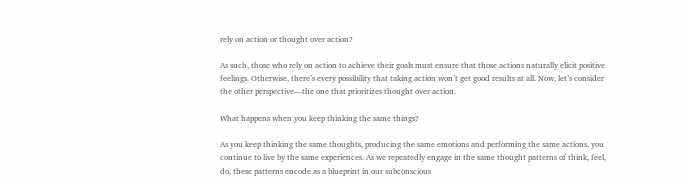rely on action or thought over action?

As such, those who rely on action to achieve their goals must ensure that those actions naturally elicit positive feelings. Otherwise, there’s every possibility that taking action won’t get good results at all. Now, let’s consider the other perspective—the one that prioritizes thought over action.

What happens when you keep thinking the same things?

As you keep thinking the same thoughts, producing the same emotions and performing the same actions, you continue to live by the same experiences. As we repeatedly engage in the same thought patterns of think, feel, do, these patterns encode as a blueprint in our subconscious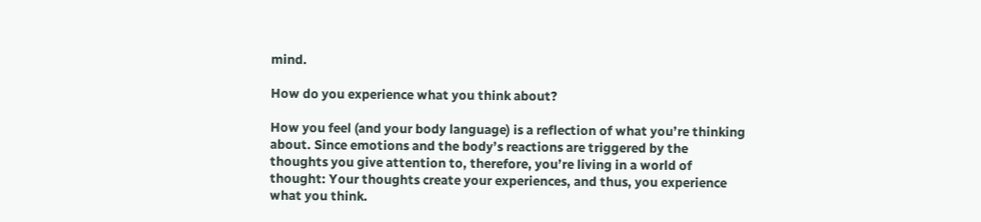mind.

How do you experience what you think about?

How you feel (and your body language) is a reflection of what you’re thinking about. Since emotions and the body’s reactions are triggered by the thoughts you give attention to, therefore, you’re living in a world of thought: Your thoughts create your experiences, and thus, you experience what you think.